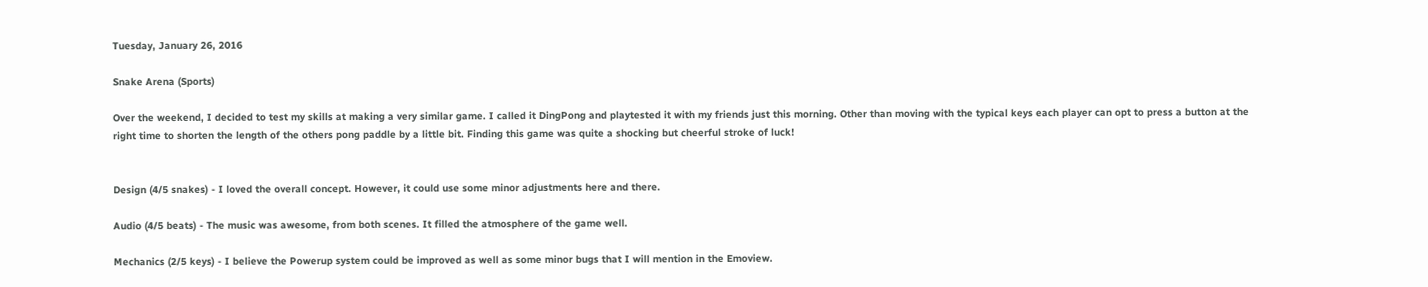Tuesday, January 26, 2016

Snake Arena (Sports)

Over the weekend, I decided to test my skills at making a very similar game. I called it DingPong and playtested it with my friends just this morning. Other than moving with the typical keys each player can opt to press a button at the right time to shorten the length of the others pong paddle by a little bit. Finding this game was quite a shocking but cheerful stroke of luck!


Design (4/5 snakes) - I loved the overall concept. However, it could use some minor adjustments here and there.

Audio (4/5 beats) - The music was awesome, from both scenes. It filled the atmosphere of the game well.

Mechanics (2/5 keys) - I believe the Powerup system could be improved as well as some minor bugs that I will mention in the Emoview.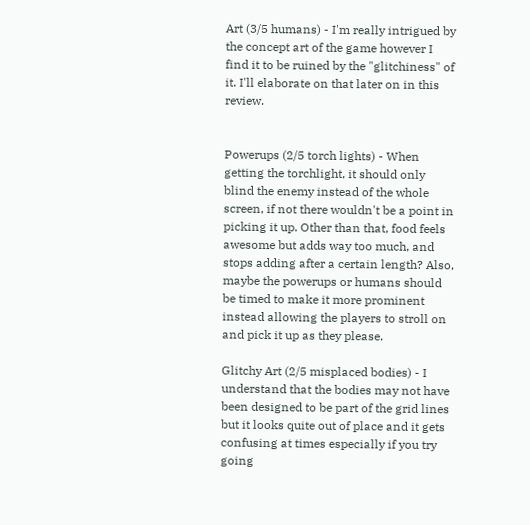Art (3/5 humans) - I'm really intrigued by the concept art of the game however I find it to be ruined by the "glitchiness" of it. I'll elaborate on that later on in this review.


Powerups (2/5 torch lights) - When getting the torchlight, it should only blind the enemy instead of the whole screen, if not there wouldn't be a point in picking it up. Other than that, food feels awesome but adds way too much, and stops adding after a certain length? Also, maybe the powerups or humans should be timed to make it more prominent instead allowing the players to stroll on and pick it up as they please.

Glitchy Art (2/5 misplaced bodies) - I understand that the bodies may not have been designed to be part of the grid lines but it looks quite out of place and it gets confusing at times especially if you try going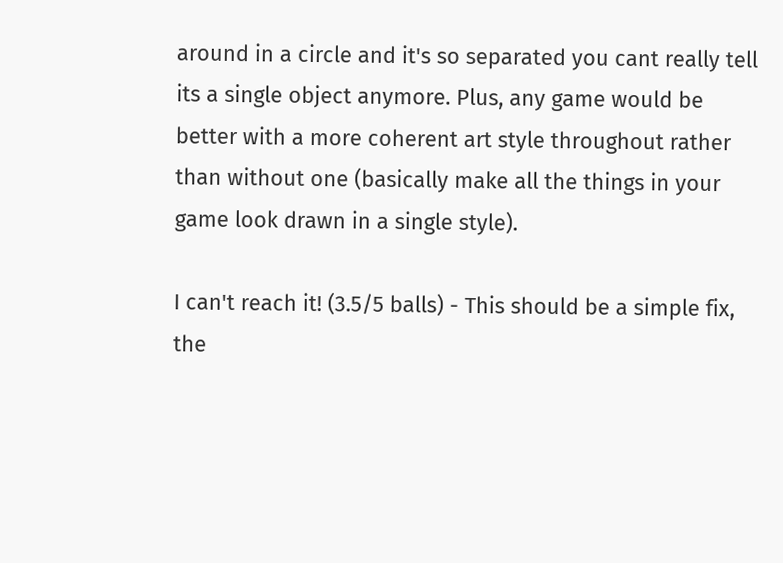around in a circle and it's so separated you cant really tell its a single object anymore. Plus, any game would be better with a more coherent art style throughout rather than without one (basically make all the things in your game look drawn in a single style).

I can't reach it! (3.5/5 balls) - This should be a simple fix, the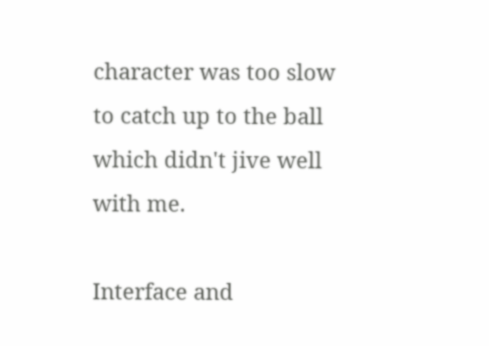character was too slow to catch up to the ball which didn't jive well with me.

Interface and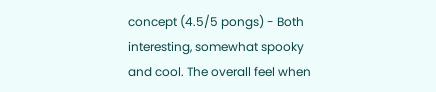concept (4.5/5 pongs) - Both interesting, somewhat spooky and cool. The overall feel when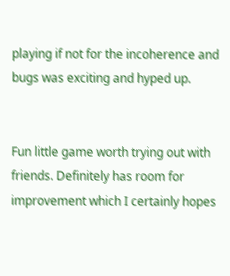playing if not for the incoherence and bugs was exciting and hyped up.


Fun little game worth trying out with friends. Definitely has room for improvement which I certainly hopes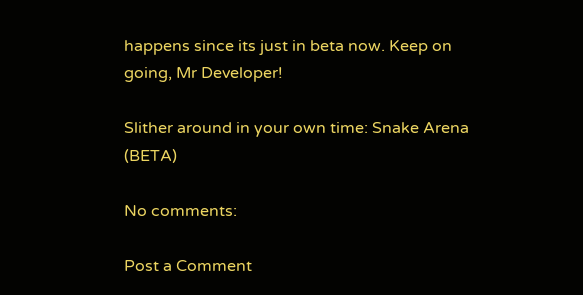happens since its just in beta now. Keep on going, Mr Developer!

Slither around in your own time: Snake Arena (BETA)

No comments:

Post a Comment